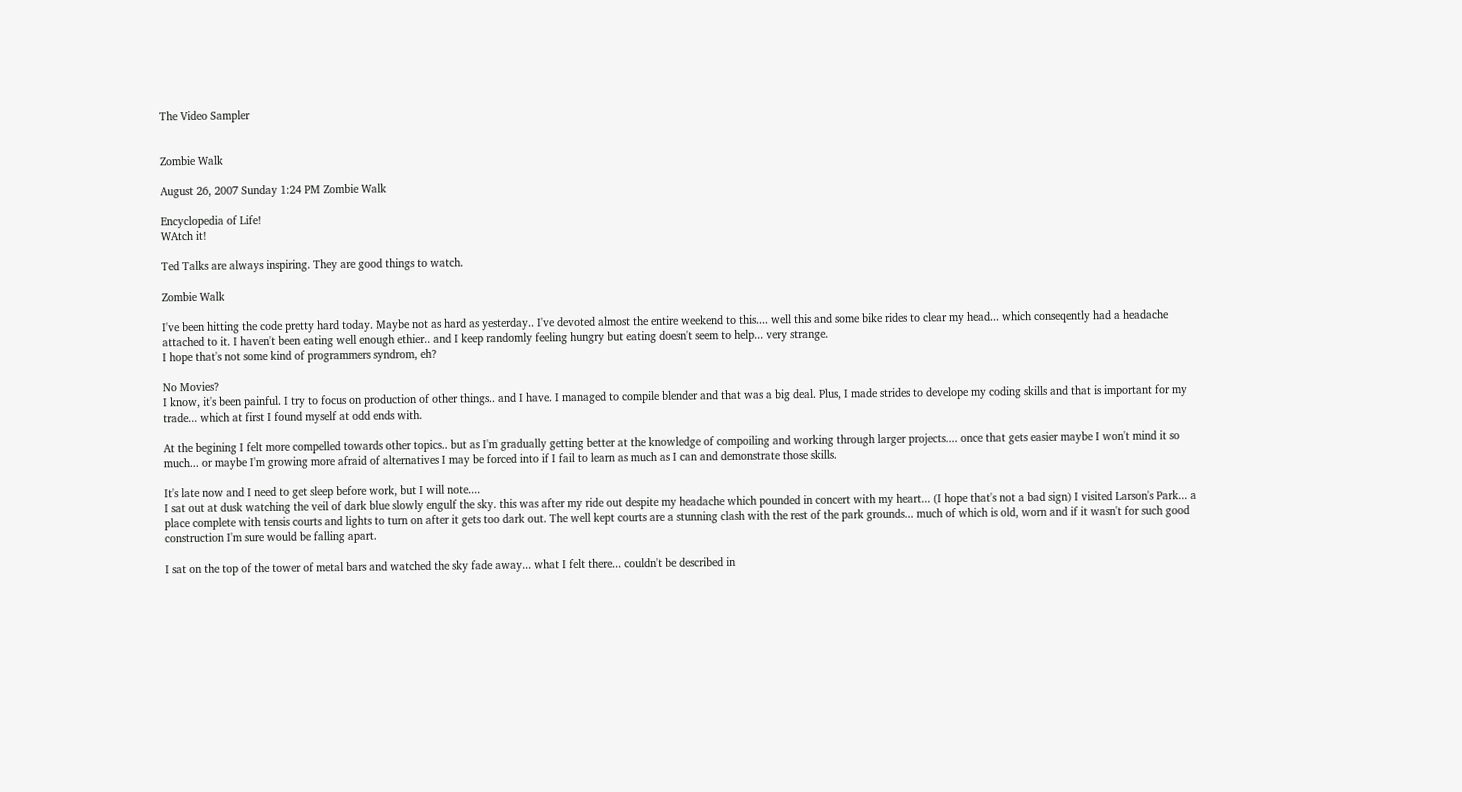The Video Sampler


Zombie Walk

August 26, 2007 Sunday 1:24 PM Zombie Walk

Encyclopedia of Life!
WAtch it!

Ted Talks are always inspiring. They are good things to watch.

Zombie Walk

I've been hitting the code pretty hard today. Maybe not as hard as yesterday.. I've devoted almost the entire weekend to this.... well this and some bike rides to clear my head... which conseqently had a headache attached to it. I haven't been eating well enough ethier.. and I keep randomly feeling hungry but eating doesn't seem to help... very strange.
I hope that's not some kind of programmers syndrom, eh?

No Movies?
I know, it's been painful. I try to focus on production of other things.. and I have. I managed to compile blender and that was a big deal. Plus, I made strides to develope my coding skills and that is important for my trade... which at first I found myself at odd ends with.

At the begining I felt more compelled towards other topics.. but as I'm gradually getting better at the knowledge of compoiling and working through larger projects.... once that gets easier maybe I won't mind it so much... or maybe I'm growing more afraid of alternatives I may be forced into if I fail to learn as much as I can and demonstrate those skills.

It's late now and I need to get sleep before work, but I will note....
I sat out at dusk watching the veil of dark blue slowly engulf the sky. this was after my ride out despite my headache which pounded in concert with my heart... (I hope that's not a bad sign) I visited Larson's Park... a place complete with tensis courts and lights to turn on after it gets too dark out. The well kept courts are a stunning clash with the rest of the park grounds... much of which is old, worn and if it wasn't for such good construction I'm sure would be falling apart.

I sat on the top of the tower of metal bars and watched the sky fade away... what I felt there... couldn't be described in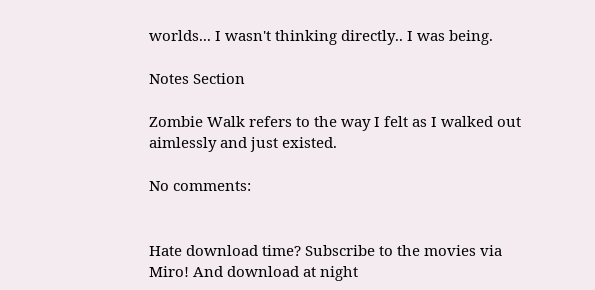worlds... I wasn't thinking directly.. I was being.

Notes Section

Zombie Walk refers to the way I felt as I walked out aimlessly and just existed.

No comments:


Hate download time? Subscribe to the movies via Miro! And download at night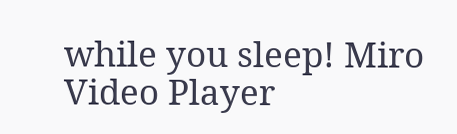while you sleep! Miro Video Player